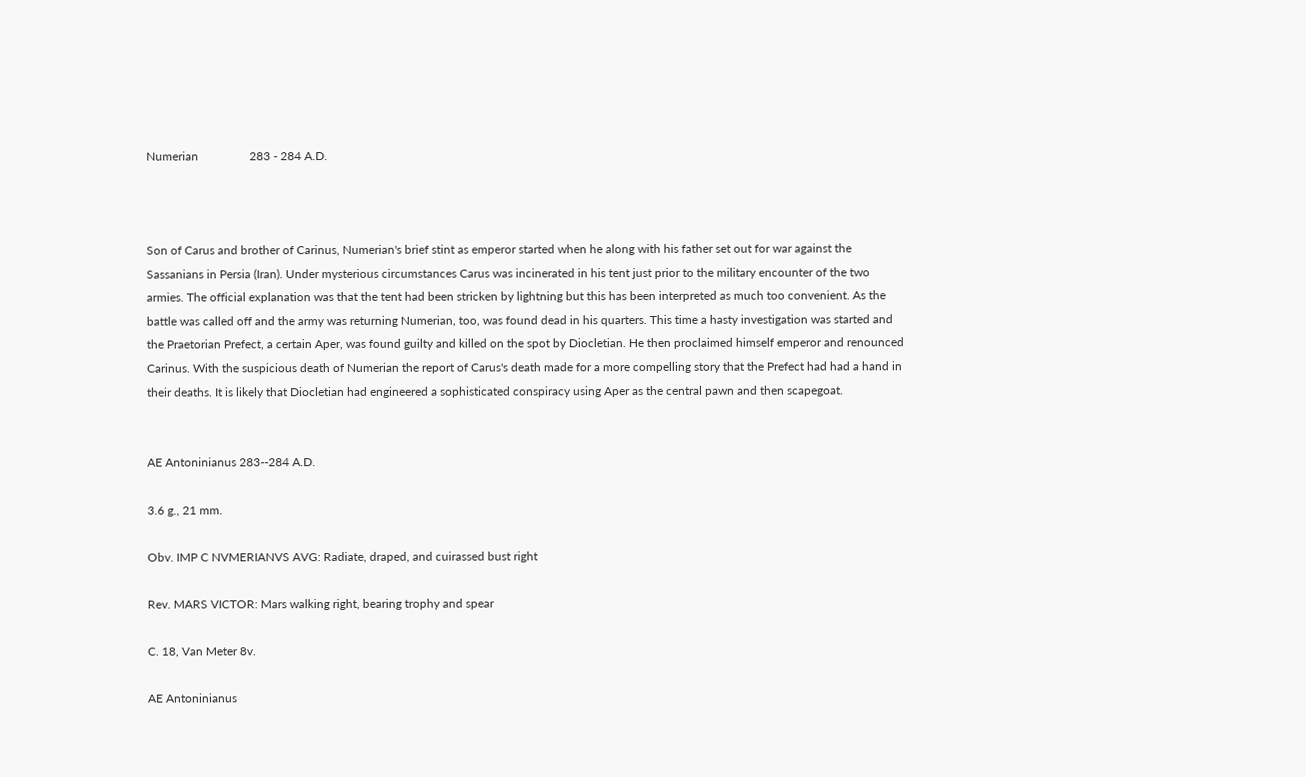Numerian                 283 - 284 A.D.



Son of Carus and brother of Carinus, Numerian's brief stint as emperor started when he along with his father set out for war against the Sassanians in Persia (Iran). Under mysterious circumstances Carus was incinerated in his tent just prior to the military encounter of the two armies. The official explanation was that the tent had been stricken by lightning but this has been interpreted as much too convenient. As the battle was called off and the army was returning Numerian, too, was found dead in his quarters. This time a hasty investigation was started and the Praetorian Prefect, a certain Aper, was found guilty and killed on the spot by Diocletian. He then proclaimed himself emperor and renounced Carinus. With the suspicious death of Numerian the report of Carus's death made for a more compelling story that the Prefect had had a hand in their deaths. It is likely that Diocletian had engineered a sophisticated conspiracy using Aper as the central pawn and then scapegoat.


AE Antoninianus 283--284 A.D.

3.6 g., 21 mm.

Obv. IMP C NVMERIANVS AVG: Radiate, draped, and cuirassed bust right

Rev. MARS VICTOR: Mars walking right, bearing trophy and spear

C. 18, Van Meter 8v.

AE Antoninianus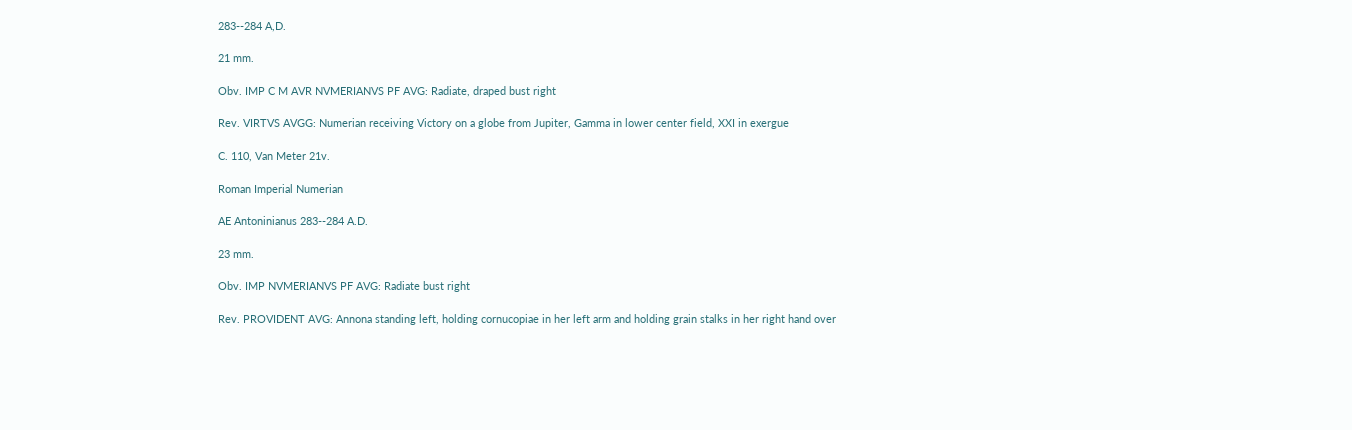283--284 A,D.

21 mm.

Obv. IMP C M AVR NVMERIANVS PF AVG: Radiate, draped bust right

Rev. VIRTVS AVGG: Numerian receiving Victory on a globe from Jupiter, Gamma in lower center field, XXI in exergue

C. 110, Van Meter 21v.

Roman Imperial Numerian

AE Antoninianus 283--284 A.D.

23 mm.

Obv. IMP NVMERIANVS PF AVG: Radiate bust right

Rev. PROVIDENT AVG: Annona standing left, holding cornucopiae in her left arm and holding grain stalks in her right hand over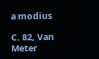a modius

C. 82, Van Meter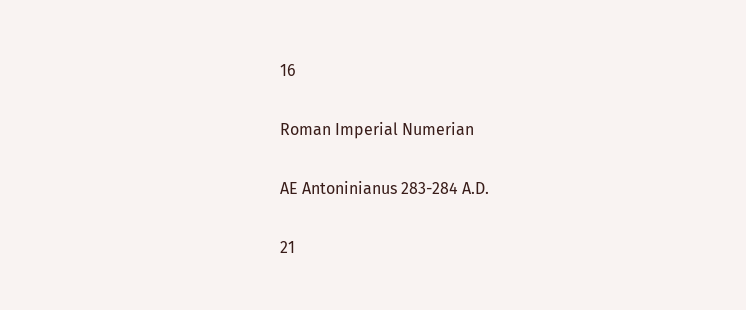16

Roman Imperial Numerian

AE Antoninianus 283-284 A.D.

21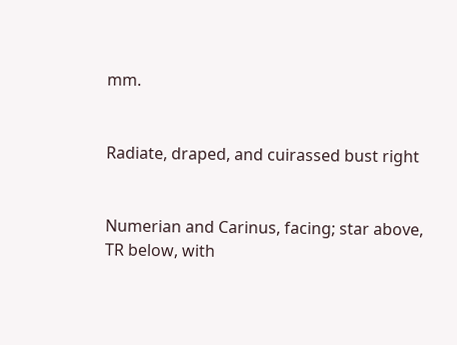mm.


Radiate, draped, and cuirassed bust right


Numerian and Carinus, facing; star above, TR below, with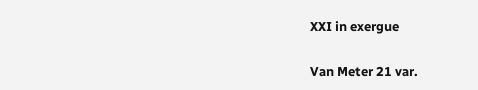XXI in exergue

Van Meter 21 var.